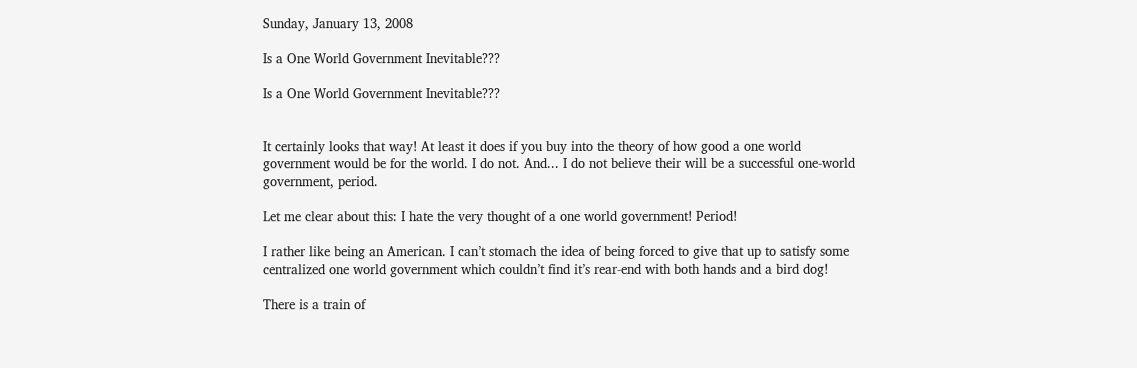Sunday, January 13, 2008

Is a One World Government Inevitable???

Is a One World Government Inevitable???


It certainly looks that way! At least it does if you buy into the theory of how good a one world government would be for the world. I do not. And... I do not believe their will be a successful one-world government, period.

Let me clear about this: I hate the very thought of a one world government! Period!

I rather like being an American. I can’t stomach the idea of being forced to give that up to satisfy some centralized one world government which couldn’t find it’s rear-end with both hands and a bird dog!

There is a train of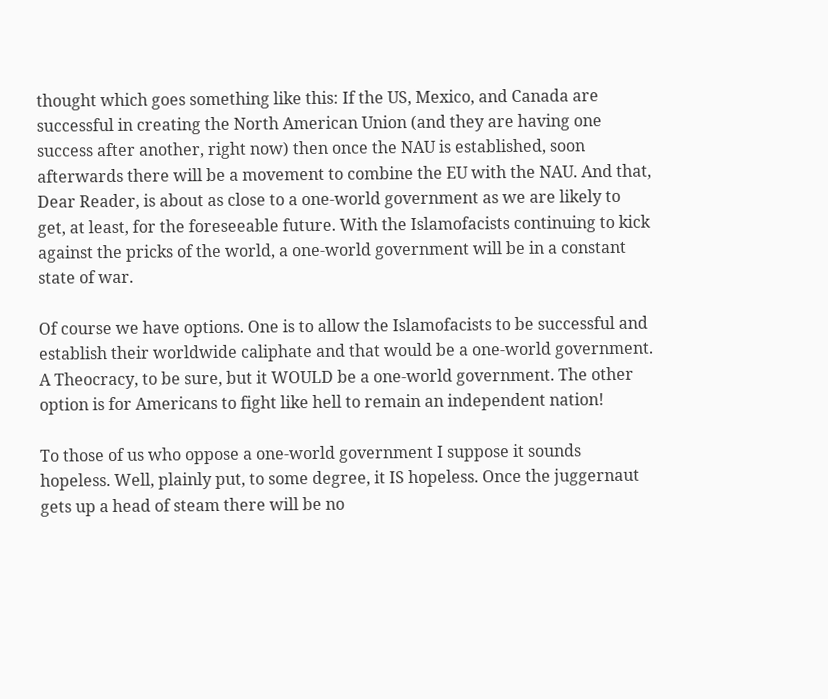thought which goes something like this: If the US, Mexico, and Canada are successful in creating the North American Union (and they are having one success after another, right now) then once the NAU is established, soon afterwards there will be a movement to combine the EU with the NAU. And that, Dear Reader, is about as close to a one-world government as we are likely to get, at least, for the foreseeable future. With the Islamofacists continuing to kick against the pricks of the world, a one-world government will be in a constant state of war.

Of course we have options. One is to allow the Islamofacists to be successful and establish their worldwide caliphate and that would be a one-world government. A Theocracy, to be sure, but it WOULD be a one-world government. The other option is for Americans to fight like hell to remain an independent nation!

To those of us who oppose a one-world government I suppose it sounds hopeless. Well, plainly put, to some degree, it IS hopeless. Once the juggernaut gets up a head of steam there will be no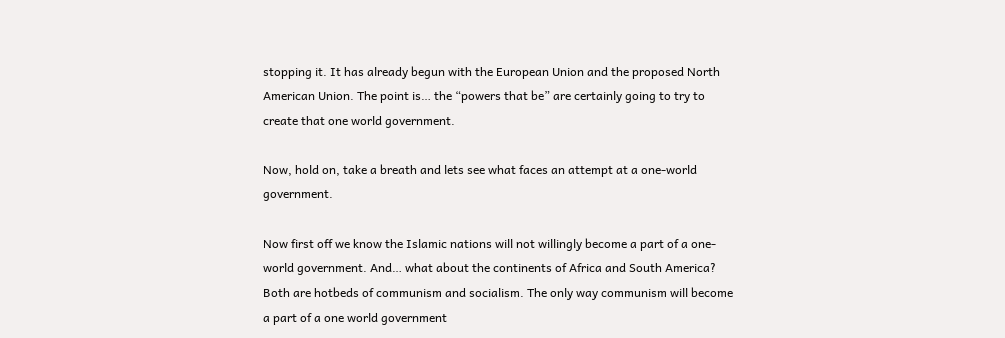stopping it. It has already begun with the European Union and the proposed North American Union. The point is… the “powers that be” are certainly going to try to create that one world government.

Now, hold on, take a breath and lets see what faces an attempt at a one-world government.

Now first off we know the Islamic nations will not willingly become a part of a one-world government. And… what about the continents of Africa and South America? Both are hotbeds of communism and socialism. The only way communism will become a part of a one world government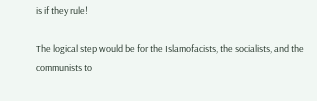is if they rule!

The logical step would be for the Islamofacists, the socialists, and the communists to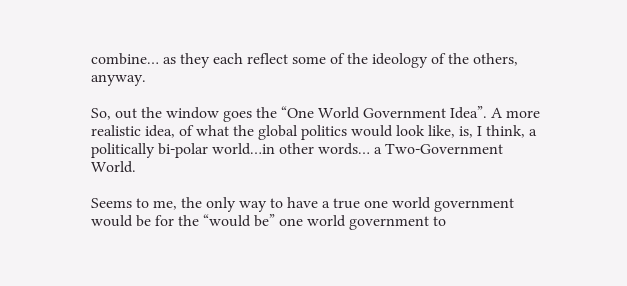combine… as they each reflect some of the ideology of the others, anyway.

So, out the window goes the “One World Government Idea”. A more realistic idea, of what the global politics would look like, is, I think, a politically bi-polar world…in other words… a Two-Government World.

Seems to me, the only way to have a true one world government would be for the “would be” one world government to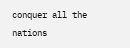conquer all the nations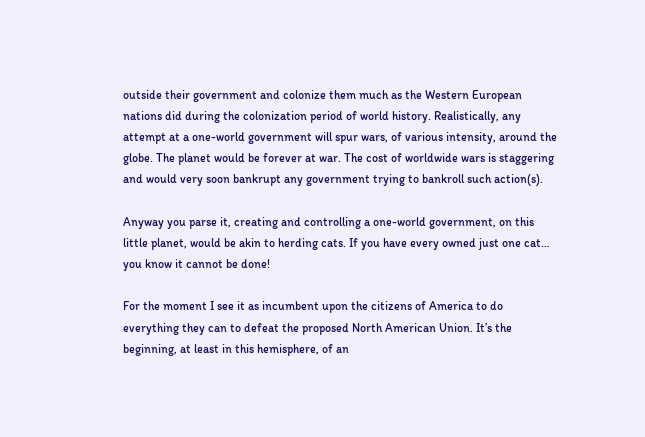outside their government and colonize them much as the Western European nations did during the colonization period of world history. Realistically, any attempt at a one-world government will spur wars, of various intensity, around the globe. The planet would be forever at war. The cost of worldwide wars is staggering and would very soon bankrupt any government trying to bankroll such action(s).

Anyway you parse it, creating and controlling a one-world government, on this little planet, would be akin to herding cats. If you have every owned just one cat… you know it cannot be done!

For the moment I see it as incumbent upon the citizens of America to do everything they can to defeat the proposed North American Union. It’s the beginning, at least in this hemisphere, of an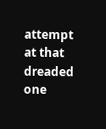attempt at that dreaded one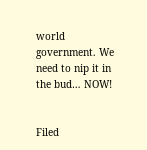world government. We need to nip it in the bud… NOW!


Filed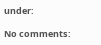under:

No comments: